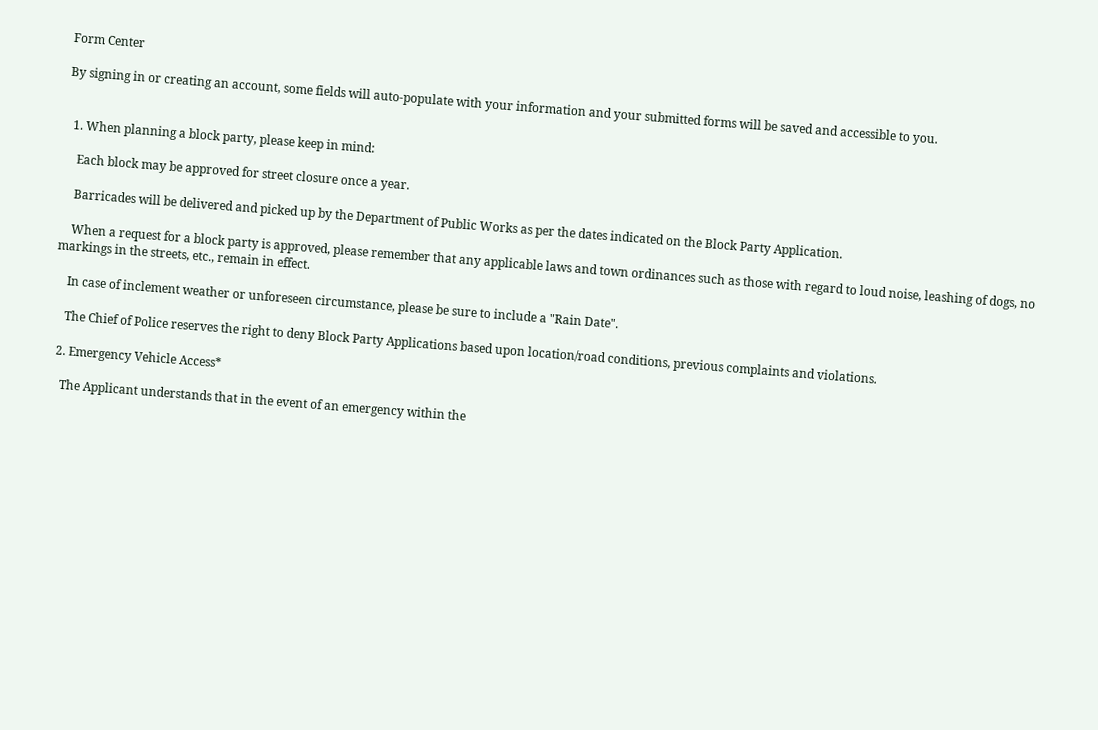Form Center

By signing in or creating an account, some fields will auto-populate with your information and your submitted forms will be saved and accessible to you.


  1. When planning a block party, please keep in mind:

    Each block may be approved for street closure once a year.

    Barricades will be delivered and picked up by the Department of Public Works as per the dates indicated on the Block Party Application.

    When a request for a block party is approved, please remember that any applicable laws and town ordinances such as those with regard to loud noise, leashing of dogs, no markings in the streets, etc., remain in effect.

    In case of inclement weather or unforeseen circumstance, please be sure to include a "Rain Date".

    The Chief of Police reserves the right to deny Block Party Applications based upon location/road conditions, previous complaints and violations.

  2. Emergency Vehicle Access*

    The Applicant understands that in the event of an emergency within the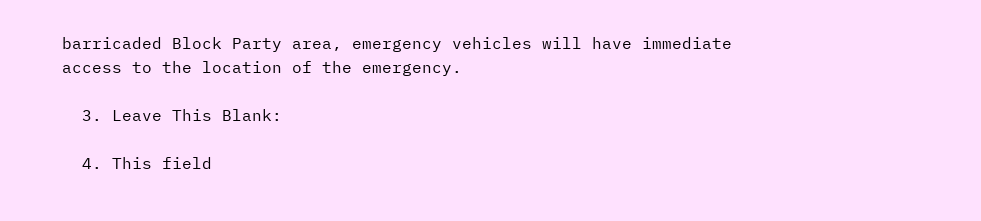barricaded Block Party area, emergency vehicles will have immediate access to the location of the emergency.

  3. Leave This Blank:

  4. This field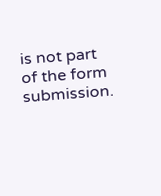is not part of the form submission.